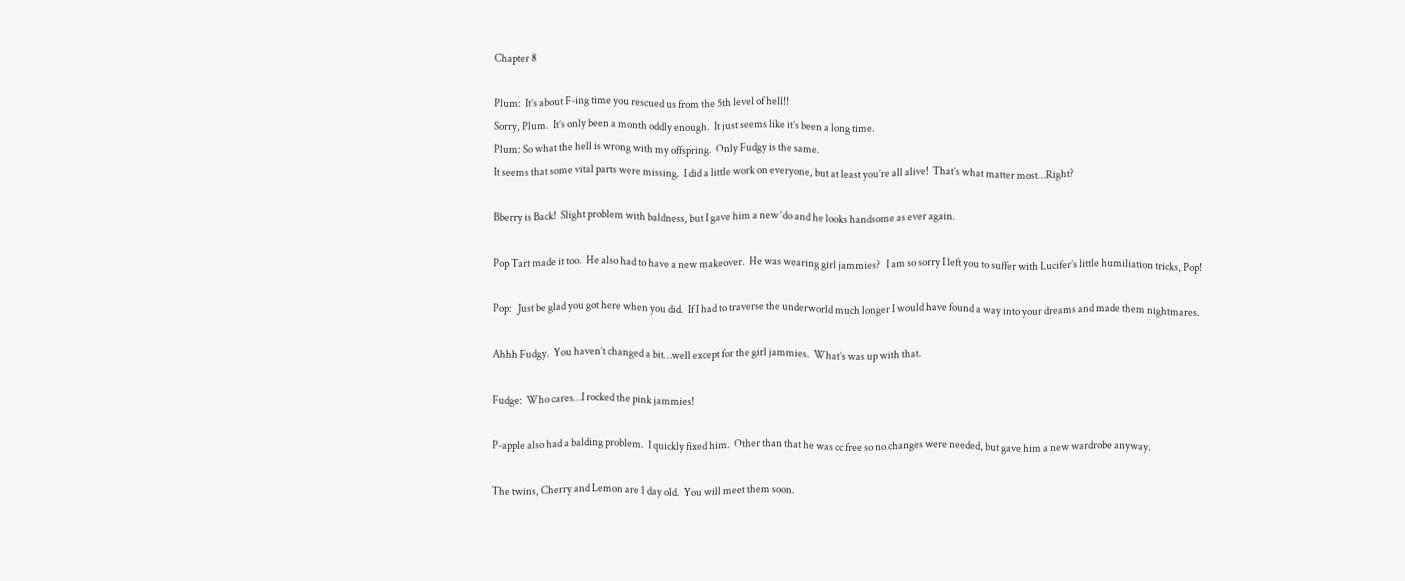Chapter 8

Plum:  It’s about F-ing time you rescued us from the 5th level of hell!!
Sorry, Plum.  It’s only been a month oddly enough.  It just seems like it’s been a long time.
Plum: So what the hell is wrong with my offspring.  Only Fudgy is the same.
It seems that some vital parts were missing.  I did a little work on everyone, but at least you’re all alive!  That’s what matter most…Right?

Bberry is Back!  Slight problem with baldness, but I gave him a new ‘do and he looks handsome as ever again.

Pop Tart made it too.  He also had to have a new makeover.  He was wearing girl jammies?   I am so sorry I left you to suffer with Lucifer’s little humiliation tricks, Pop!

Pop:   Just be glad you got here when you did.  If I had to traverse the underworld much longer I would have found a way into your dreams and made them nightmares.

Ahhh Fudgy.  You haven’t changed a bit…well except for the girl jammies.  What’s was up with that.

Fudge:  Who cares…I rocked the pink jammies!

P-apple also had a balding problem.  I quickly fixed him.  Other than that he was cc free so no changes were needed, but gave him a new wardrobe anyway.

The twins, Cherry and Lemon are 1 day old.  You will meet them soon.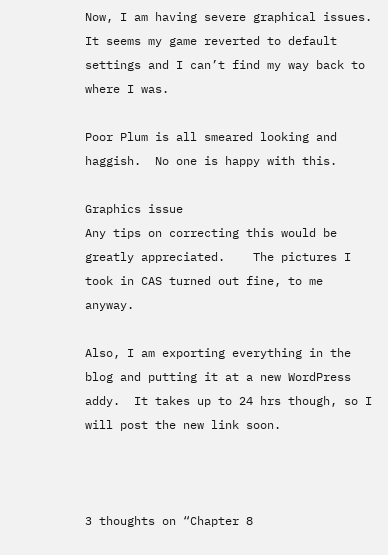Now, I am having severe graphical issues.  It seems my game reverted to default settings and I can’t find my way back to where I was.

Poor Plum is all smeared looking and haggish.  No one is happy with this.

Graphics issue
Any tips on correcting this would be greatly appreciated.    The pictures I took in CAS turned out fine, to me anyway.

Also, I am exporting everything in the blog and putting it at a new WordPress addy.  It takes up to 24 hrs though, so I will post the new link soon.



3 thoughts on “Chapter 8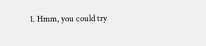1. Hmm, you could try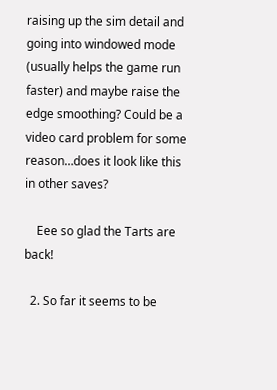raising up the sim detail and going into windowed mode (usually helps the game run faster) and maybe raise the edge smoothing? Could be a video card problem for some reason…does it look like this in other saves?

    Eee so glad the Tarts are back!

  2. So far it seems to be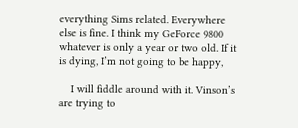everything Sims related. Everywhere else is fine. I think my GeForce 9800 whatever is only a year or two old. If it is dying, I’m not going to be happy,

    I will fiddle around with it. Vinson’s are trying to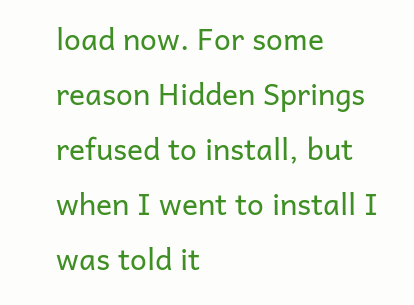load now. For some reason Hidden Springs refused to install, but when I went to install I was told it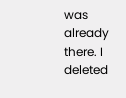was already there. I deleted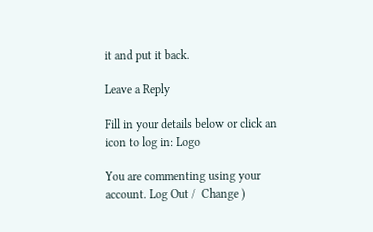it and put it back.

Leave a Reply

Fill in your details below or click an icon to log in: Logo

You are commenting using your account. Log Out /  Change )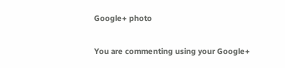Google+ photo

You are commenting using your Google+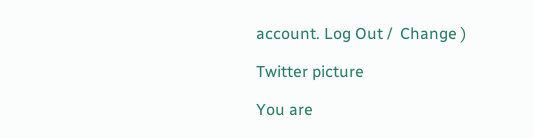account. Log Out /  Change )

Twitter picture

You are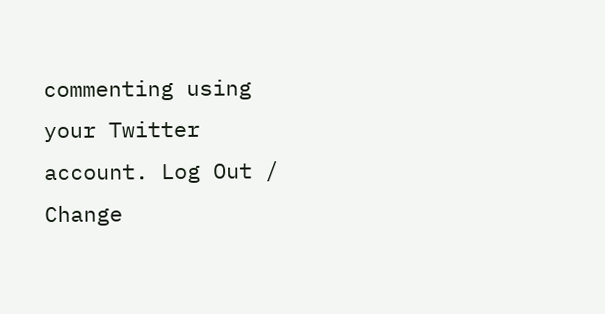commenting using your Twitter account. Log Out /  Change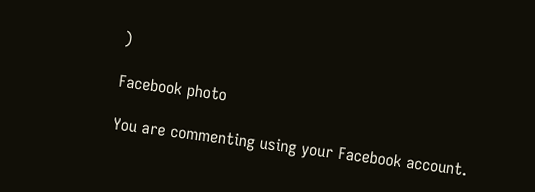)

Facebook photo

You are commenting using your Facebook account.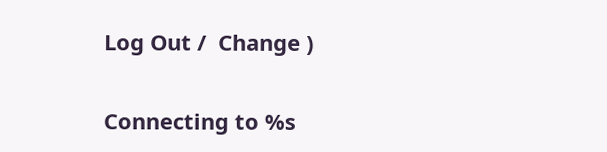Log Out /  Change )


Connecting to %s